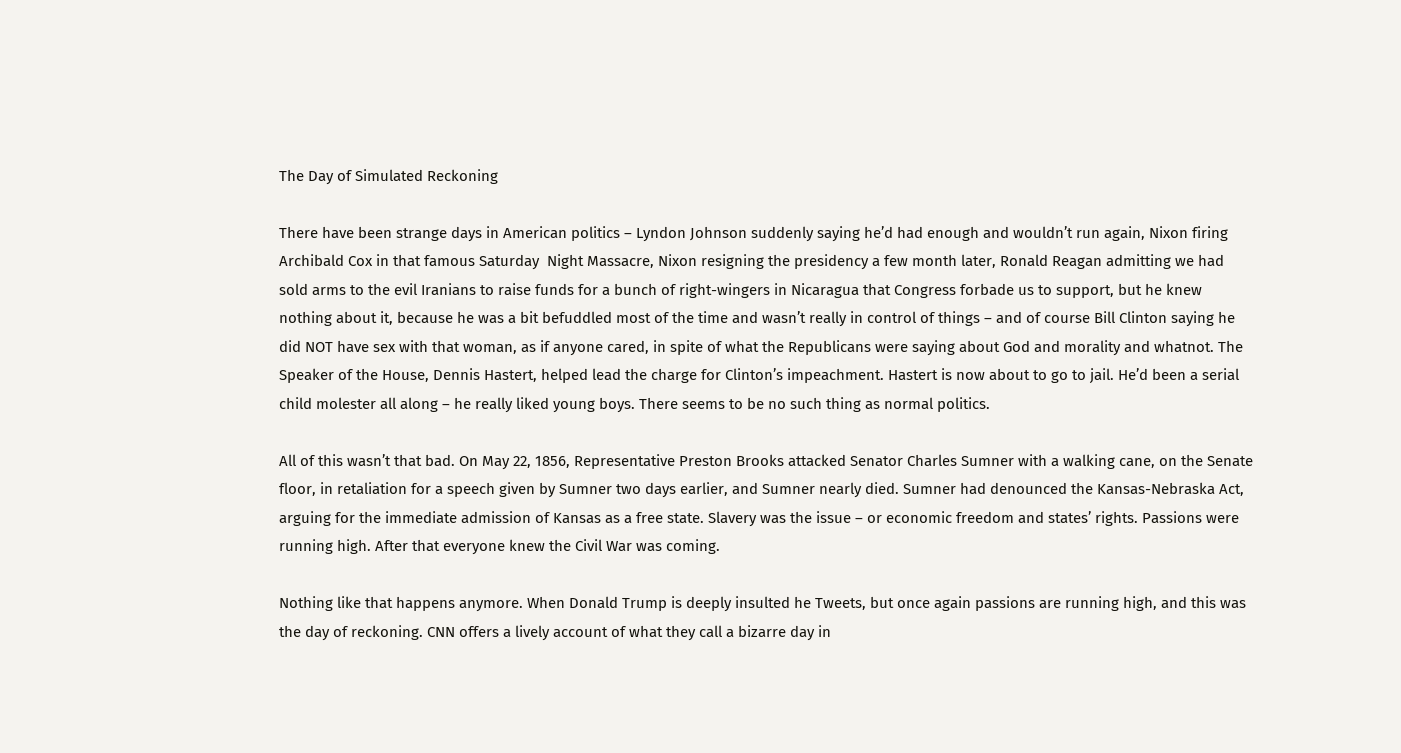The Day of Simulated Reckoning

There have been strange days in American politics – Lyndon Johnson suddenly saying he’d had enough and wouldn’t run again, Nixon firing Archibald Cox in that famous Saturday  Night Massacre, Nixon resigning the presidency a few month later, Ronald Reagan admitting we had sold arms to the evil Iranians to raise funds for a bunch of right-wingers in Nicaragua that Congress forbade us to support, but he knew nothing about it, because he was a bit befuddled most of the time and wasn’t really in control of things – and of course Bill Clinton saying he did NOT have sex with that woman, as if anyone cared, in spite of what the Republicans were saying about God and morality and whatnot. The Speaker of the House, Dennis Hastert, helped lead the charge for Clinton’s impeachment. Hastert is now about to go to jail. He’d been a serial child molester all along – he really liked young boys. There seems to be no such thing as normal politics.

All of this wasn’t that bad. On May 22, 1856, Representative Preston Brooks attacked Senator Charles Sumner with a walking cane, on the Senate floor, in retaliation for a speech given by Sumner two days earlier, and Sumner nearly died. Sumner had denounced the Kansas-Nebraska Act, arguing for the immediate admission of Kansas as a free state. Slavery was the issue – or economic freedom and states’ rights. Passions were running high. After that everyone knew the Civil War was coming.

Nothing like that happens anymore. When Donald Trump is deeply insulted he Tweets, but once again passions are running high, and this was the day of reckoning. CNN offers a lively account of what they call a bizarre day in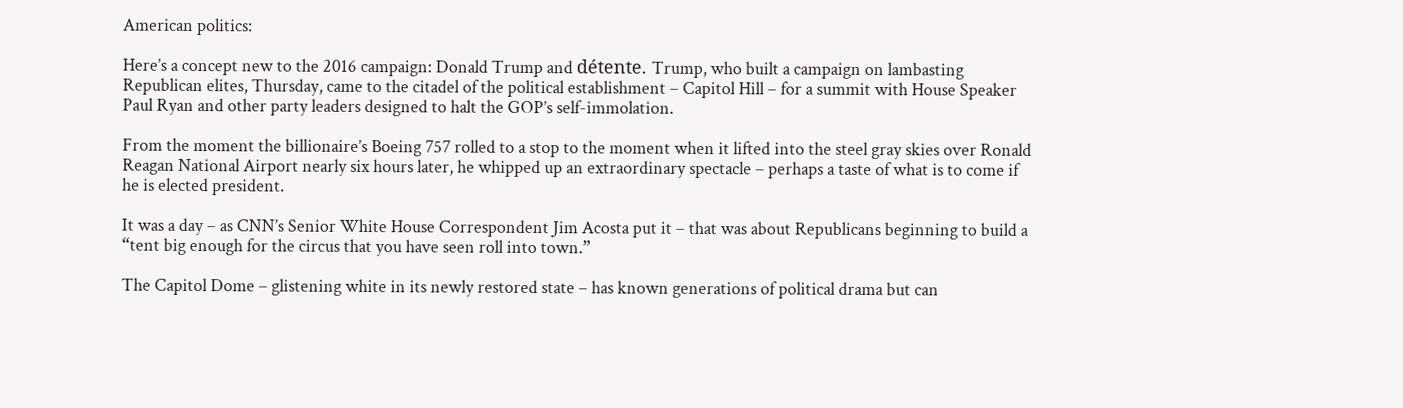American politics:

Here’s a concept new to the 2016 campaign: Donald Trump and détente. Trump, who built a campaign on lambasting Republican elites, Thursday, came to the citadel of the political establishment – Capitol Hill – for a summit with House Speaker Paul Ryan and other party leaders designed to halt the GOP’s self-immolation.

From the moment the billionaire’s Boeing 757 rolled to a stop to the moment when it lifted into the steel gray skies over Ronald Reagan National Airport nearly six hours later, he whipped up an extraordinary spectacle – perhaps a taste of what is to come if he is elected president.

It was a day – as CNN’s Senior White House Correspondent Jim Acosta put it – that was about Republicans beginning to build a “tent big enough for the circus that you have seen roll into town.”

The Capitol Dome – glistening white in its newly restored state – has known generations of political drama but can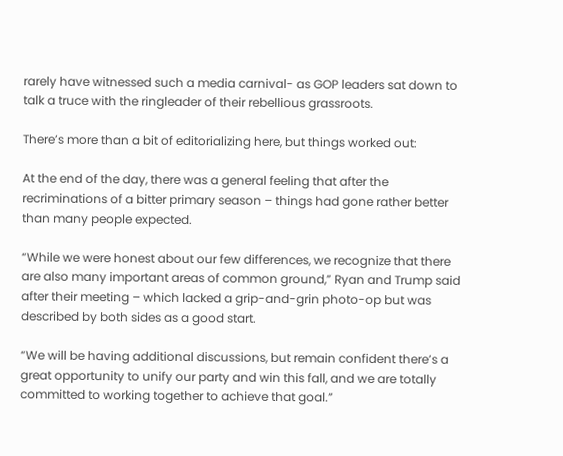rarely have witnessed such a media carnival- as GOP leaders sat down to talk a truce with the ringleader of their rebellious grassroots.

There’s more than a bit of editorializing here, but things worked out:

At the end of the day, there was a general feeling that after the recriminations of a bitter primary season – things had gone rather better than many people expected.

“While we were honest about our few differences, we recognize that there are also many important areas of common ground,” Ryan and Trump said after their meeting – which lacked a grip-and-grin photo-op but was described by both sides as a good start.

“We will be having additional discussions, but remain confident there’s a great opportunity to unify our party and win this fall, and we are totally committed to working together to achieve that goal.”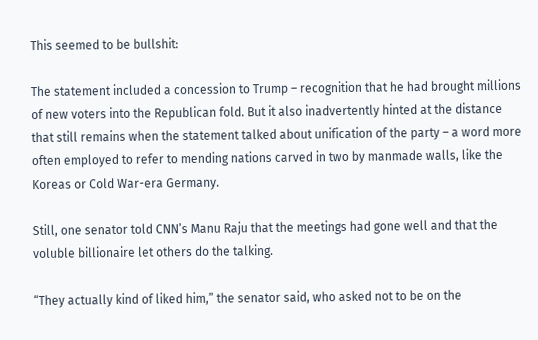This seemed to be bullshit:

The statement included a concession to Trump – recognition that he had brought millions of new voters into the Republican fold. But it also inadvertently hinted at the distance that still remains when the statement talked about unification of the party – a word more often employed to refer to mending nations carved in two by manmade walls, like the Koreas or Cold War-era Germany.

Still, one senator told CNN’s Manu Raju that the meetings had gone well and that the voluble billionaire let others do the talking.

“They actually kind of liked him,” the senator said, who asked not to be on the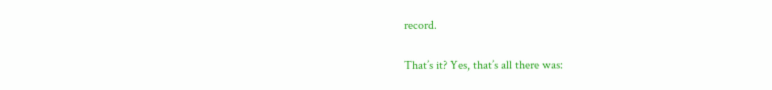record.

That’s it? Yes, that’s all there was: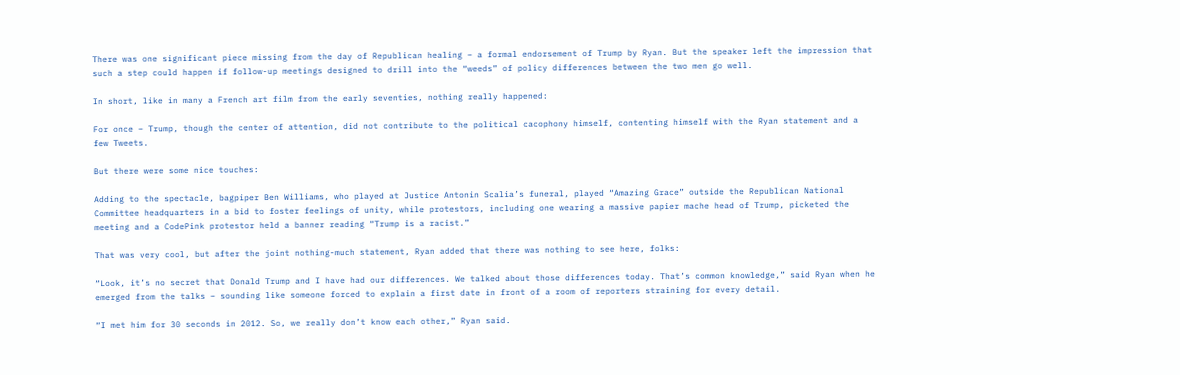There was one significant piece missing from the day of Republican healing – a formal endorsement of Trump by Ryan. But the speaker left the impression that such a step could happen if follow-up meetings designed to drill into the “weeds” of policy differences between the two men go well.

In short, like in many a French art film from the early seventies, nothing really happened:

For once – Trump, though the center of attention, did not contribute to the political cacophony himself, contenting himself with the Ryan statement and a few Tweets.

But there were some nice touches:

Adding to the spectacle, bagpiper Ben Williams, who played at Justice Antonin Scalia’s funeral, played “Amazing Grace” outside the Republican National Committee headquarters in a bid to foster feelings of unity, while protestors, including one wearing a massive papier mache head of Trump, picketed the meeting and a CodePink protestor held a banner reading “Trump is a racist.”

That was very cool, but after the joint nothing-much statement, Ryan added that there was nothing to see here, folks:

“Look, it’s no secret that Donald Trump and I have had our differences. We talked about those differences today. That’s common knowledge,” said Ryan when he emerged from the talks – sounding like someone forced to explain a first date in front of a room of reporters straining for every detail.

“I met him for 30 seconds in 2012. So, we really don’t know each other,” Ryan said.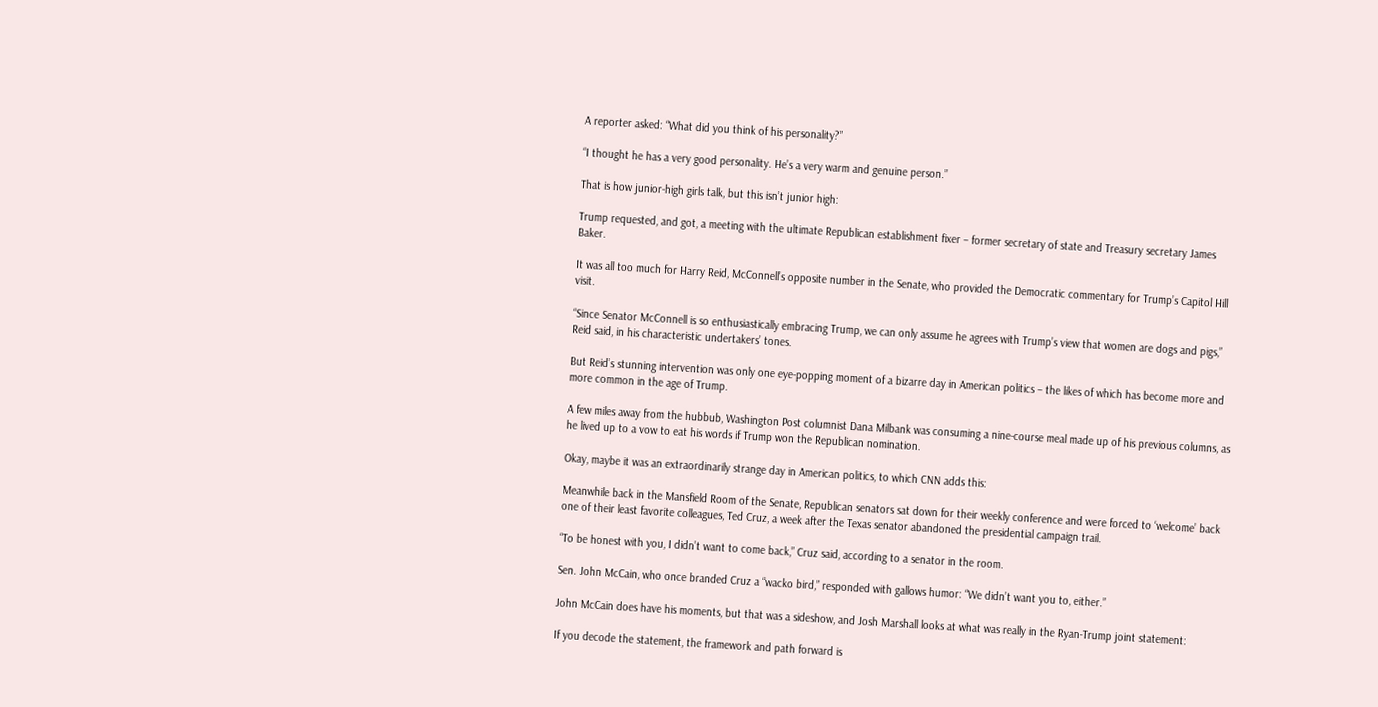A reporter asked: “What did you think of his personality?”

“I thought he has a very good personality. He’s a very warm and genuine person.”

That is how junior-high girls talk, but this isn’t junior high:

Trump requested, and got, a meeting with the ultimate Republican establishment fixer – former secretary of state and Treasury secretary James Baker.

It was all too much for Harry Reid, McConnell’s opposite number in the Senate, who provided the Democratic commentary for Trump’s Capitol Hill visit.

“Since Senator McConnell is so enthusiastically embracing Trump, we can only assume he agrees with Trump’s view that women are dogs and pigs,” Reid said, in his characteristic undertakers’ tones.

But Reid’s stunning intervention was only one eye-popping moment of a bizarre day in American politics – the likes of which has become more and more common in the age of Trump.

A few miles away from the hubbub, Washington Post columnist Dana Milbank was consuming a nine-course meal made up of his previous columns, as he lived up to a vow to eat his words if Trump won the Republican nomination.

Okay, maybe it was an extraordinarily strange day in American politics, to which CNN adds this:

Meanwhile back in the Mansfield Room of the Senate, Republican senators sat down for their weekly conference and were forced to ‘welcome’ back one of their least favorite colleagues, Ted Cruz, a week after the Texas senator abandoned the presidential campaign trail.

“To be honest with you, I didn’t want to come back,” Cruz said, according to a senator in the room.

Sen. John McCain, who once branded Cruz a “wacko bird,” responded with gallows humor: “We didn’t want you to, either.”

John McCain does have his moments, but that was a sideshow, and Josh Marshall looks at what was really in the Ryan-Trump joint statement:

If you decode the statement, the framework and path forward is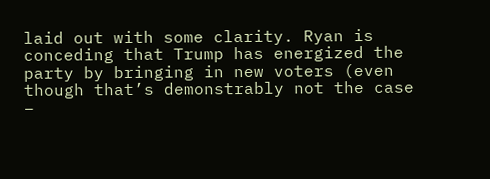laid out with some clarity. Ryan is conceding that Trump has energized the party by bringing in new voters (even though that’s demonstrably not the case –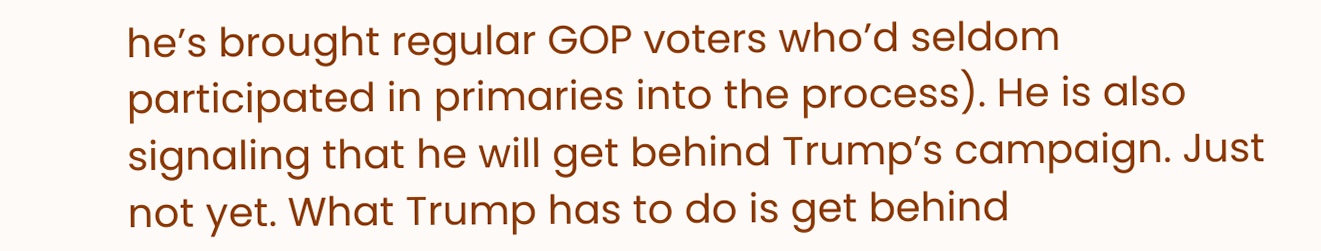he’s brought regular GOP voters who’d seldom participated in primaries into the process). He is also signaling that he will get behind Trump’s campaign. Just not yet. What Trump has to do is get behind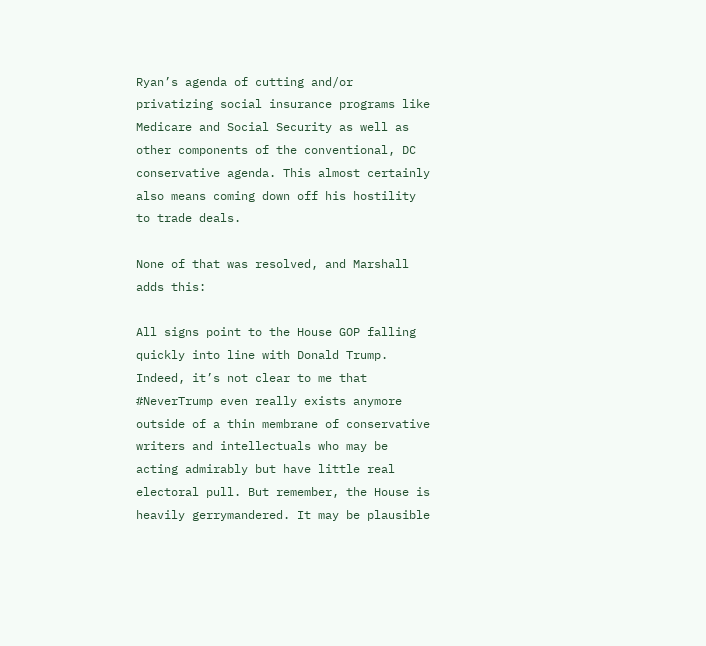Ryan’s agenda of cutting and/or privatizing social insurance programs like Medicare and Social Security as well as other components of the conventional, DC conservative agenda. This almost certainly also means coming down off his hostility to trade deals.

None of that was resolved, and Marshall adds this:

All signs point to the House GOP falling quickly into line with Donald Trump. Indeed, it’s not clear to me that #NeverTrump even really exists anymore outside of a thin membrane of conservative writers and intellectuals who may be acting admirably but have little real electoral pull. But remember, the House is heavily gerrymandered. It may be plausible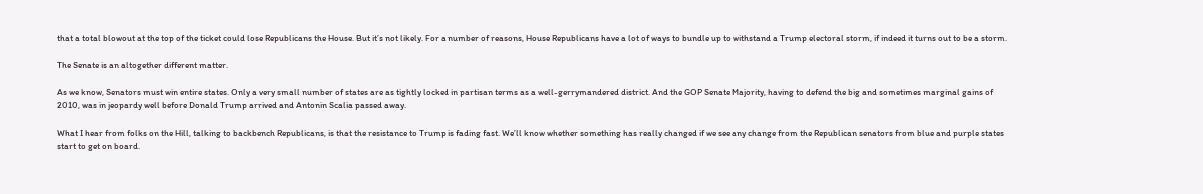that a total blowout at the top of the ticket could lose Republicans the House. But it’s not likely. For a number of reasons, House Republicans have a lot of ways to bundle up to withstand a Trump electoral storm, if indeed it turns out to be a storm.

The Senate is an altogether different matter.

As we know, Senators must win entire states. Only a very small number of states are as tightly locked in partisan terms as a well-gerrymandered district. And the GOP Senate Majority, having to defend the big and sometimes marginal gains of 2010, was in jeopardy well before Donald Trump arrived and Antonin Scalia passed away.

What I hear from folks on the Hill, talking to backbench Republicans, is that the resistance to Trump is fading fast. We’ll know whether something has really changed if we see any change from the Republican senators from blue and purple states start to get on board.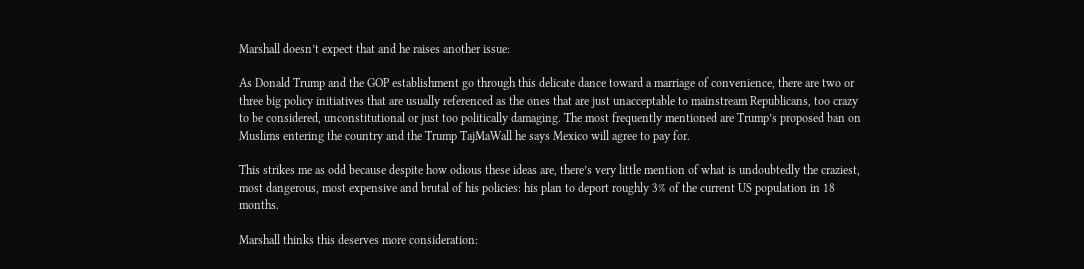Marshall doesn’t expect that and he raises another issue:

As Donald Trump and the GOP establishment go through this delicate dance toward a marriage of convenience, there are two or three big policy initiatives that are usually referenced as the ones that are just unacceptable to mainstream Republicans, too crazy to be considered, unconstitutional or just too politically damaging. The most frequently mentioned are Trump’s proposed ban on Muslims entering the country and the Trump TajMaWall he says Mexico will agree to pay for.

This strikes me as odd because despite how odious these ideas are, there’s very little mention of what is undoubtedly the craziest, most dangerous, most expensive and brutal of his policies: his plan to deport roughly 3% of the current US population in 18 months.

Marshall thinks this deserves more consideration: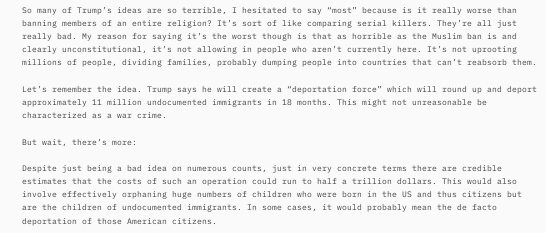So many of Trump’s ideas are so terrible, I hesitated to say “most” because is it really worse than banning members of an entire religion? It’s sort of like comparing serial killers. They’re all just really bad. My reason for saying it’s the worst though is that as horrible as the Muslim ban is and clearly unconstitutional, it’s not allowing in people who aren’t currently here. It’s not uprooting millions of people, dividing families, probably dumping people into countries that can’t reabsorb them.

Let’s remember the idea. Trump says he will create a “deportation force” which will round up and deport approximately 11 million undocumented immigrants in 18 months. This might not unreasonable be characterized as a war crime.

But wait, there’s more:

Despite just being a bad idea on numerous counts, just in very concrete terms there are credible estimates that the costs of such an operation could run to half a trillion dollars. This would also involve effectively orphaning huge numbers of children who were born in the US and thus citizens but are the children of undocumented immigrants. In some cases, it would probably mean the de facto deportation of those American citizens.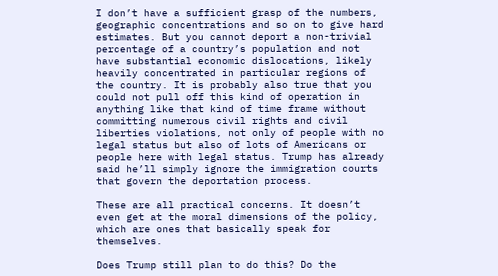I don’t have a sufficient grasp of the numbers, geographic concentrations and so on to give hard estimates. But you cannot deport a non-trivial percentage of a country’s population and not have substantial economic dislocations, likely heavily concentrated in particular regions of the country. It is probably also true that you could not pull off this kind of operation in anything like that kind of time frame without committing numerous civil rights and civil liberties violations, not only of people with no legal status but also of lots of Americans or people here with legal status. Trump has already said he’ll simply ignore the immigration courts that govern the deportation process.

These are all practical concerns. It doesn’t even get at the moral dimensions of the policy, which are ones that basically speak for themselves.

Does Trump still plan to do this? Do the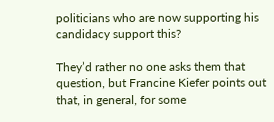politicians who are now supporting his candidacy support this?

They’d rather no one asks them that question, but Francine Kiefer points out that, in general, for some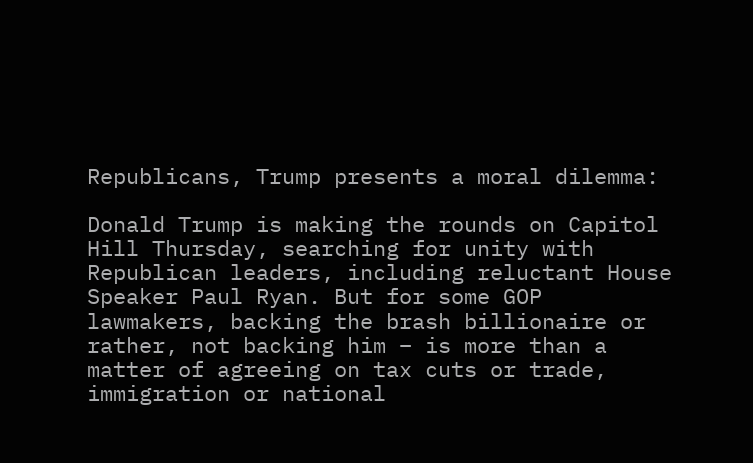Republicans, Trump presents a moral dilemma:

Donald Trump is making the rounds on Capitol Hill Thursday, searching for unity with Republican leaders, including reluctant House Speaker Paul Ryan. But for some GOP lawmakers, backing the brash billionaire or rather, not backing him – is more than a matter of agreeing on tax cuts or trade, immigration or national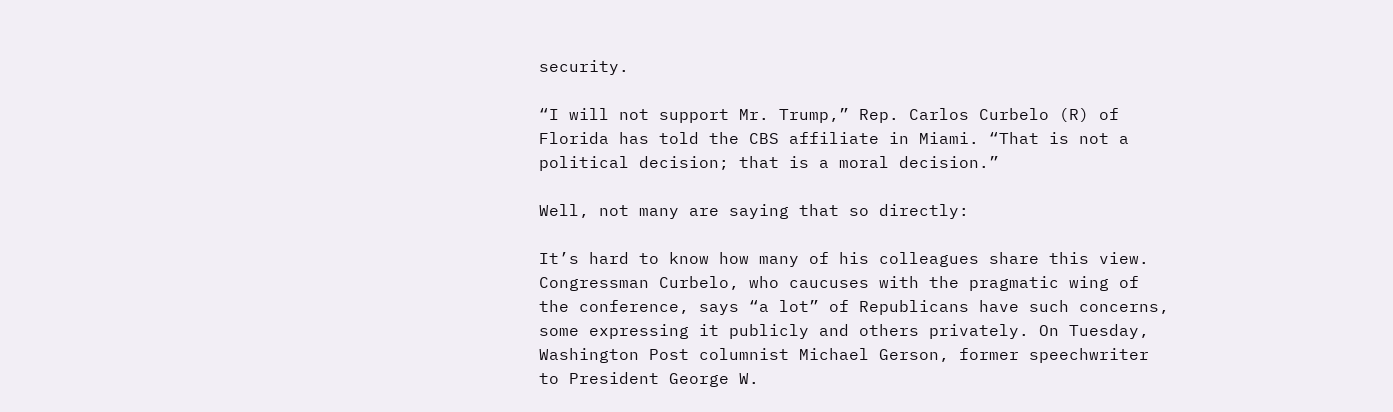security.

“I will not support Mr. Trump,” Rep. Carlos Curbelo (R) of Florida has told the CBS affiliate in Miami. “That is not a political decision; that is a moral decision.”

Well, not many are saying that so directly:

It’s hard to know how many of his colleagues share this view. Congressman Curbelo, who caucuses with the pragmatic wing of the conference, says “a lot” of Republicans have such concerns, some expressing it publicly and others privately. On Tuesday, Washington Post columnist Michael Gerson, former speechwriter to President George W.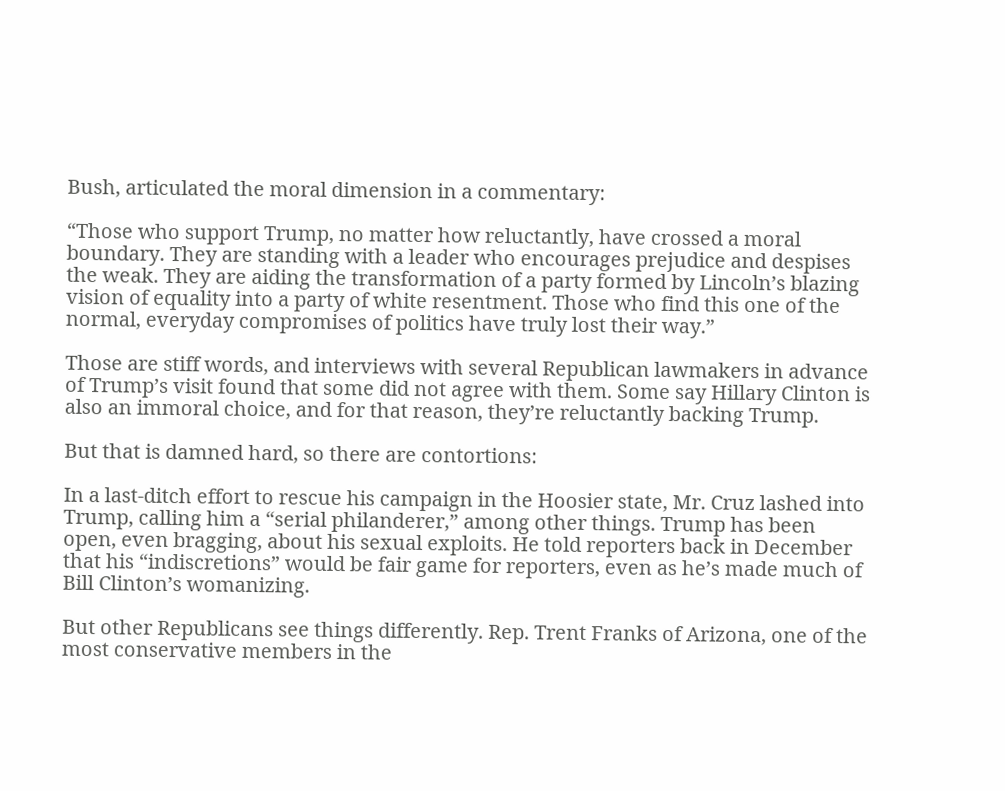Bush, articulated the moral dimension in a commentary:

“Those who support Trump, no matter how reluctantly, have crossed a moral boundary. They are standing with a leader who encourages prejudice and despises the weak. They are aiding the transformation of a party formed by Lincoln’s blazing vision of equality into a party of white resentment. Those who find this one of the normal, everyday compromises of politics have truly lost their way.”

Those are stiff words, and interviews with several Republican lawmakers in advance of Trump’s visit found that some did not agree with them. Some say Hillary Clinton is also an immoral choice, and for that reason, they’re reluctantly backing Trump.

But that is damned hard, so there are contortions:

In a last-ditch effort to rescue his campaign in the Hoosier state, Mr. Cruz lashed into Trump, calling him a “serial philanderer,” among other things. Trump has been open, even bragging, about his sexual exploits. He told reporters back in December that his “indiscretions” would be fair game for reporters, even as he’s made much of Bill Clinton’s womanizing.

But other Republicans see things differently. Rep. Trent Franks of Arizona, one of the most conservative members in the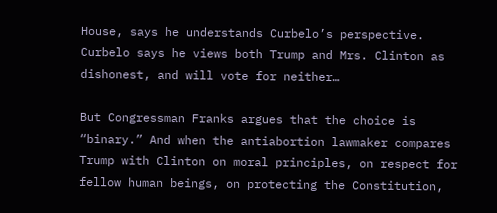House, says he understands Curbelo’s perspective. Curbelo says he views both Trump and Mrs. Clinton as dishonest, and will vote for neither…

But Congressman Franks argues that the choice is “binary.” And when the antiabortion lawmaker compares Trump with Clinton on moral principles, on respect for fellow human beings, on protecting the Constitution,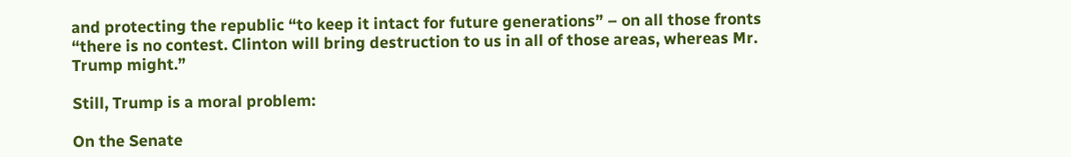and protecting the republic “to keep it intact for future generations” – on all those fronts “there is no contest. Clinton will bring destruction to us in all of those areas, whereas Mr. Trump might.”

Still, Trump is a moral problem:

On the Senate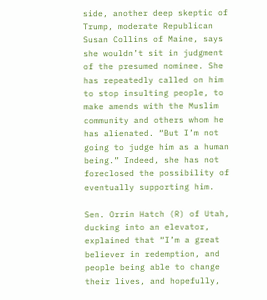side, another deep skeptic of Trump, moderate Republican Susan Collins of Maine, says she wouldn’t sit in judgment of the presumed nominee. She has repeatedly called on him to stop insulting people, to make amends with the Muslim community and others whom he has alienated. “But I’m not going to judge him as a human being.” Indeed, she has not foreclosed the possibility of eventually supporting him.

Sen. Orrin Hatch (R) of Utah, ducking into an elevator, explained that “I’m a great believer in redemption, and people being able to change their lives, and hopefully,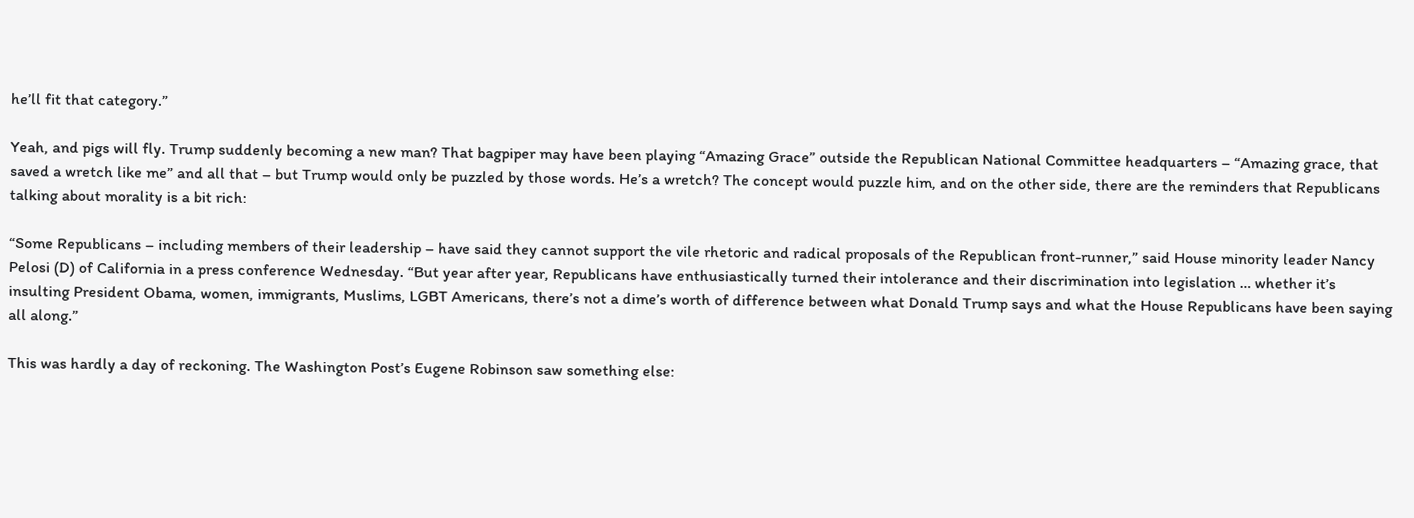he’ll fit that category.”

Yeah, and pigs will fly. Trump suddenly becoming a new man? That bagpiper may have been playing “Amazing Grace” outside the Republican National Committee headquarters – “Amazing grace, that saved a wretch like me” and all that – but Trump would only be puzzled by those words. He’s a wretch? The concept would puzzle him, and on the other side, there are the reminders that Republicans talking about morality is a bit rich:

“Some Republicans – including members of their leadership – have said they cannot support the vile rhetoric and radical proposals of the Republican front-runner,” said House minority leader Nancy Pelosi (D) of California in a press conference Wednesday. “But year after year, Republicans have enthusiastically turned their intolerance and their discrimination into legislation … whether it’s insulting President Obama, women, immigrants, Muslims, LGBT Americans, there’s not a dime’s worth of difference between what Donald Trump says and what the House Republicans have been saying all along.”

This was hardly a day of reckoning. The Washington Post’s Eugene Robinson saw something else: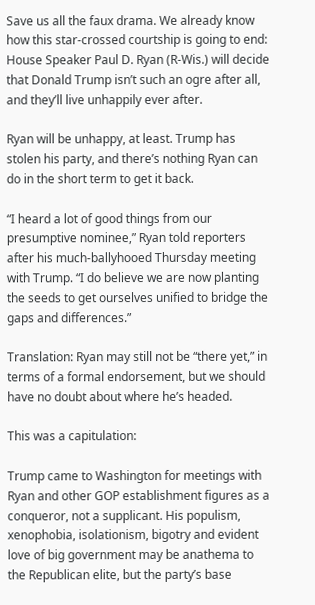Save us all the faux drama. We already know how this star-crossed courtship is going to end: House Speaker Paul D. Ryan (R-Wis.) will decide that Donald Trump isn’t such an ogre after all, and they’ll live unhappily ever after.

Ryan will be unhappy, at least. Trump has stolen his party, and there’s nothing Ryan can do in the short term to get it back.

“I heard a lot of good things from our presumptive nominee,” Ryan told reporters after his much-ballyhooed Thursday meeting with Trump. “I do believe we are now planting the seeds to get ourselves unified to bridge the gaps and differences.”

Translation: Ryan may still not be “there yet,” in terms of a formal endorsement, but we should have no doubt about where he’s headed.

This was a capitulation:

Trump came to Washington for meetings with Ryan and other GOP establishment figures as a conqueror, not a supplicant. His populism, xenophobia, isolationism, bigotry and evident love of big government may be anathema to the Republican elite, but the party’s base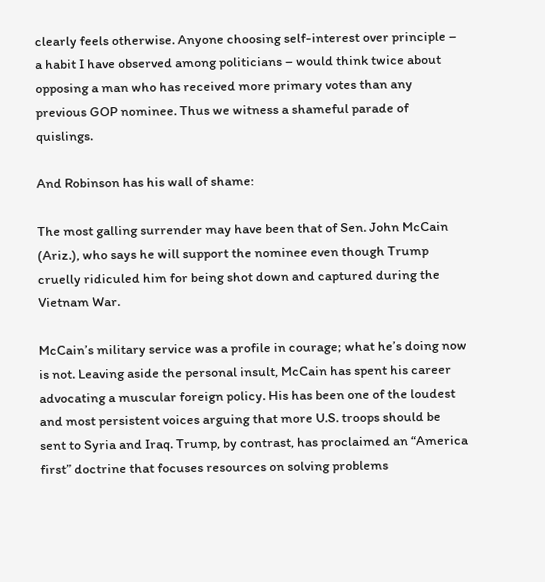clearly feels otherwise. Anyone choosing self-interest over principle – a habit I have observed among politicians – would think twice about opposing a man who has received more primary votes than any previous GOP nominee. Thus we witness a shameful parade of quislings.

And Robinson has his wall of shame:

The most galling surrender may have been that of Sen. John McCain (Ariz.), who says he will support the nominee even though Trump cruelly ridiculed him for being shot down and captured during the Vietnam War.

McCain’s military service was a profile in courage; what he’s doing now is not. Leaving aside the personal insult, McCain has spent his career advocating a muscular foreign policy. His has been one of the loudest and most persistent voices arguing that more U.S. troops should be sent to Syria and Iraq. Trump, by contrast, has proclaimed an “America first” doctrine that focuses resources on solving problems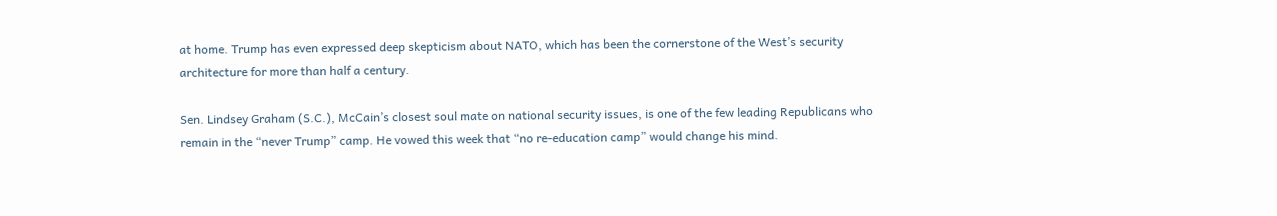at home. Trump has even expressed deep skepticism about NATO, which has been the cornerstone of the West’s security architecture for more than half a century.

Sen. Lindsey Graham (S.C.), McCain’s closest soul mate on national security issues, is one of the few leading Republicans who remain in the “never Trump” camp. He vowed this week that “no re-education camp” would change his mind.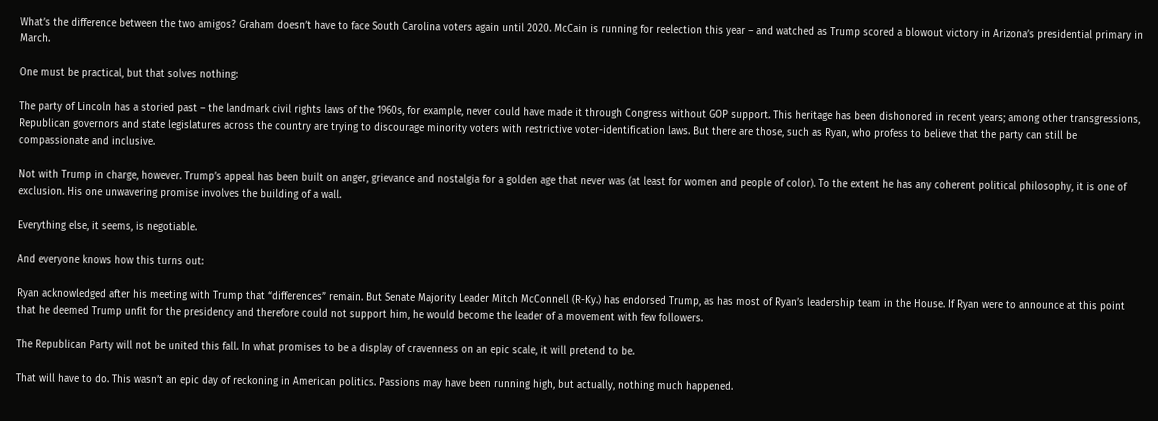What’s the difference between the two amigos? Graham doesn’t have to face South Carolina voters again until 2020. McCain is running for reelection this year – and watched as Trump scored a blowout victory in Arizona’s presidential primary in March.

One must be practical, but that solves nothing:

The party of Lincoln has a storied past – the landmark civil rights laws of the 1960s, for example, never could have made it through Congress without GOP support. This heritage has been dishonored in recent years; among other transgressions, Republican governors and state legislatures across the country are trying to discourage minority voters with restrictive voter-identification laws. But there are those, such as Ryan, who profess to believe that the party can still be compassionate and inclusive.

Not with Trump in charge, however. Trump’s appeal has been built on anger, grievance and nostalgia for a golden age that never was (at least for women and people of color). To the extent he has any coherent political philosophy, it is one of exclusion. His one unwavering promise involves the building of a wall.

Everything else, it seems, is negotiable.

And everyone knows how this turns out:

Ryan acknowledged after his meeting with Trump that “differences” remain. But Senate Majority Leader Mitch McConnell (R-Ky.) has endorsed Trump, as has most of Ryan’s leadership team in the House. If Ryan were to announce at this point that he deemed Trump unfit for the presidency and therefore could not support him, he would become the leader of a movement with few followers.

The Republican Party will not be united this fall. In what promises to be a display of cravenness on an epic scale, it will pretend to be.

That will have to do. This wasn’t an epic day of reckoning in American politics. Passions may have been running high, but actually, nothing much happened.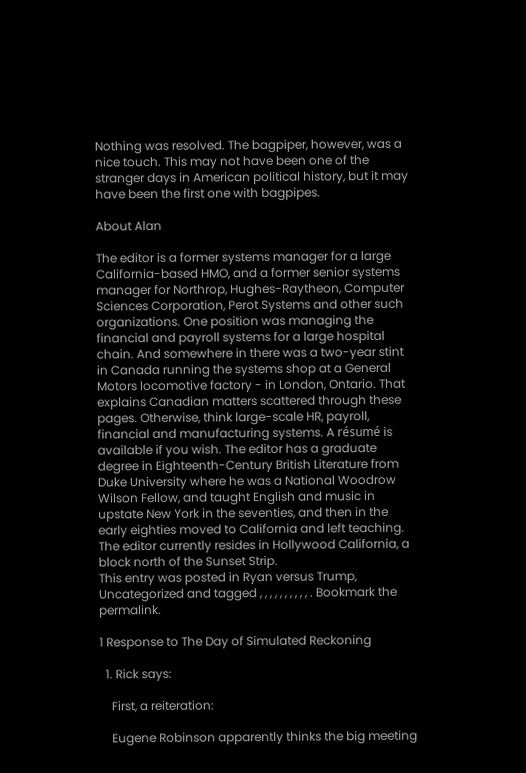Nothing was resolved. The bagpiper, however, was a nice touch. This may not have been one of the stranger days in American political history, but it may have been the first one with bagpipes.

About Alan

The editor is a former systems manager for a large California-based HMO, and a former senior systems manager for Northrop, Hughes-Raytheon, Computer Sciences Corporation, Perot Systems and other such organizations. One position was managing the financial and payroll systems for a large hospital chain. And somewhere in there was a two-year stint in Canada running the systems shop at a General Motors locomotive factory - in London, Ontario. That explains Canadian matters scattered through these pages. Otherwise, think large-scale HR, payroll, financial and manufacturing systems. A résumé is available if you wish. The editor has a graduate degree in Eighteenth-Century British Literature from Duke University where he was a National Woodrow Wilson Fellow, and taught English and music in upstate New York in the seventies, and then in the early eighties moved to California and left teaching. The editor currently resides in Hollywood California, a block north of the Sunset Strip.
This entry was posted in Ryan versus Trump, Uncategorized and tagged , , , , , , , , , , . Bookmark the permalink.

1 Response to The Day of Simulated Reckoning

  1. Rick says:

    First, a reiteration:

    Eugene Robinson apparently thinks the big meeting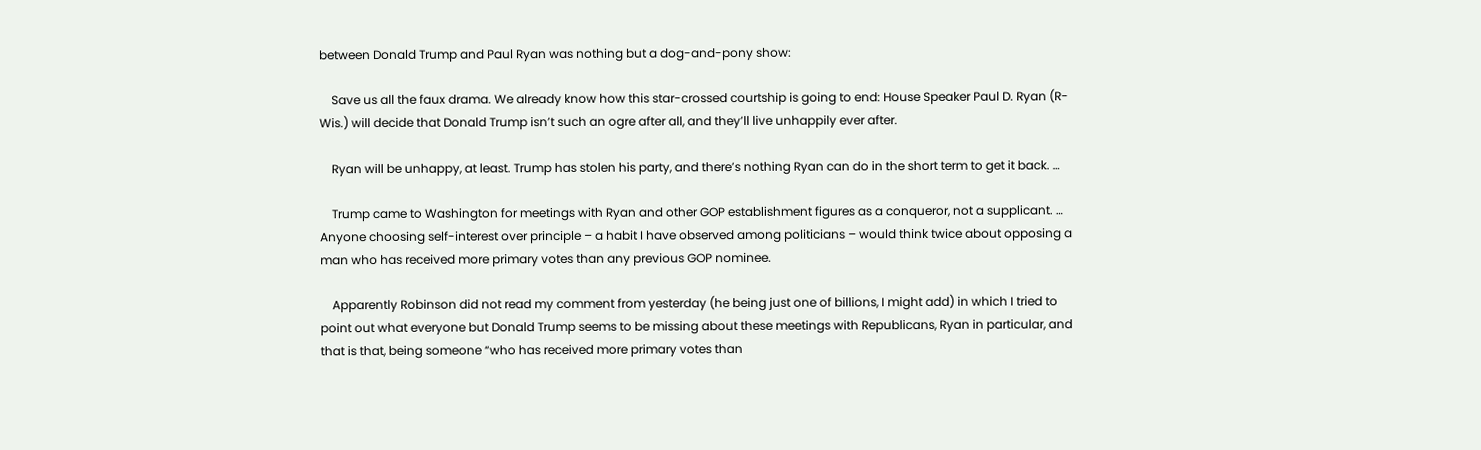between Donald Trump and Paul Ryan was nothing but a dog-and-pony show:

    Save us all the faux drama. We already know how this star-crossed courtship is going to end: House Speaker Paul D. Ryan (R-Wis.) will decide that Donald Trump isn’t such an ogre after all, and they’ll live unhappily ever after.

    Ryan will be unhappy, at least. Trump has stolen his party, and there’s nothing Ryan can do in the short term to get it back. …

    Trump came to Washington for meetings with Ryan and other GOP establishment figures as a conqueror, not a supplicant. … Anyone choosing self-interest over principle – a habit I have observed among politicians – would think twice about opposing a man who has received more primary votes than any previous GOP nominee.

    Apparently Robinson did not read my comment from yesterday (he being just one of billions, I might add) in which I tried to point out what everyone but Donald Trump seems to be missing about these meetings with Republicans, Ryan in particular, and that is that, being someone “who has received more primary votes than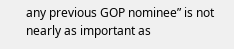any previous GOP nominee” is not nearly as important as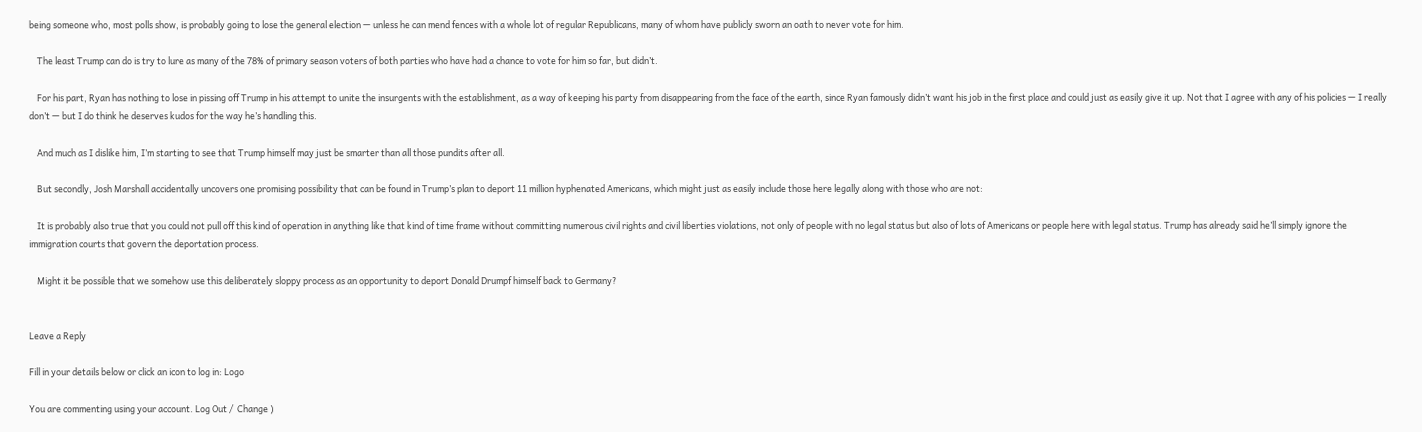being someone who, most polls show, is probably going to lose the general election — unless he can mend fences with a whole lot of regular Republicans, many of whom have publicly sworn an oath to never vote for him.

    The least Trump can do is try to lure as many of the 78% of primary season voters of both parties who have had a chance to vote for him so far, but didn’t.

    For his part, Ryan has nothing to lose in pissing off Trump in his attempt to unite the insurgents with the establishment, as a way of keeping his party from disappearing from the face of the earth, since Ryan famously didn’t want his job in the first place and could just as easily give it up. Not that I agree with any of his policies — I really don’t — but I do think he deserves kudos for the way he’s handling this.

    And much as I dislike him, I’m starting to see that Trump himself may just be smarter than all those pundits after all.

    But secondly, Josh Marshall accidentally uncovers one promising possibility that can be found in Trump’s plan to deport 11 million hyphenated Americans, which might just as easily include those here legally along with those who are not:

    It is probably also true that you could not pull off this kind of operation in anything like that kind of time frame without committing numerous civil rights and civil liberties violations, not only of people with no legal status but also of lots of Americans or people here with legal status. Trump has already said he’ll simply ignore the immigration courts that govern the deportation process.

    Might it be possible that we somehow use this deliberately sloppy process as an opportunity to deport Donald Drumpf himself back to Germany?


Leave a Reply

Fill in your details below or click an icon to log in: Logo

You are commenting using your account. Log Out /  Change )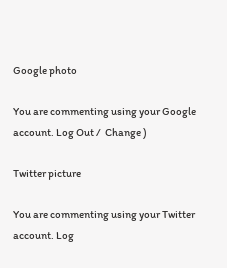Google photo

You are commenting using your Google account. Log Out /  Change )

Twitter picture

You are commenting using your Twitter account. Log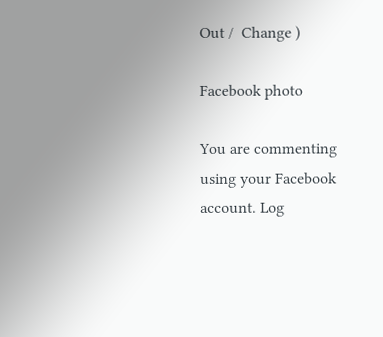Out /  Change )

Facebook photo

You are commenting using your Facebook account. Log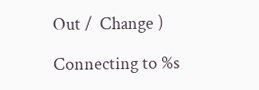Out /  Change )

Connecting to %s